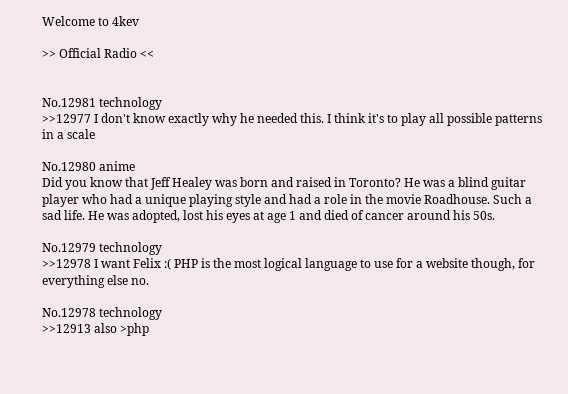Welcome to 4kev

>> Official Radio <<


No.12981 technology
>>12977 I don't know exactly why he needed this. I think it's to play all possible patterns in a scale

No.12980 anime
Did you know that Jeff Healey was born and raised in Toronto? He was a blind guitar player who had a unique playing style and had a role in the movie Roadhouse. Such a sad life. He was adopted, lost his eyes at age 1 and died of cancer around his 50s.

No.12979 technology
>>12978 I want Felix :( PHP is the most logical language to use for a website though, for everything else no.

No.12978 technology
>>12913 also >php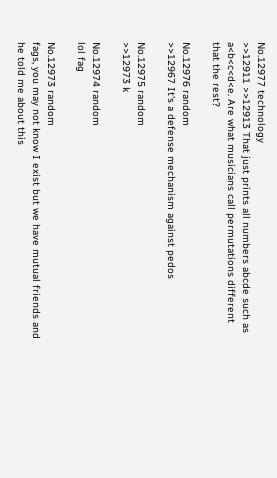No.12977 technology
>>12911 >>12913 That just prints all numbers abcde such as a<b<c<d<e. Are what musicians call permutations different that the rest?

No.12976 random
>>12967 It's a defense mechanism against pedos

No.12975 random
>>12973 k

No.12974 random
lol fag

No.12973 random
fags, you may not know I exist but we have mutual friends and he told me about this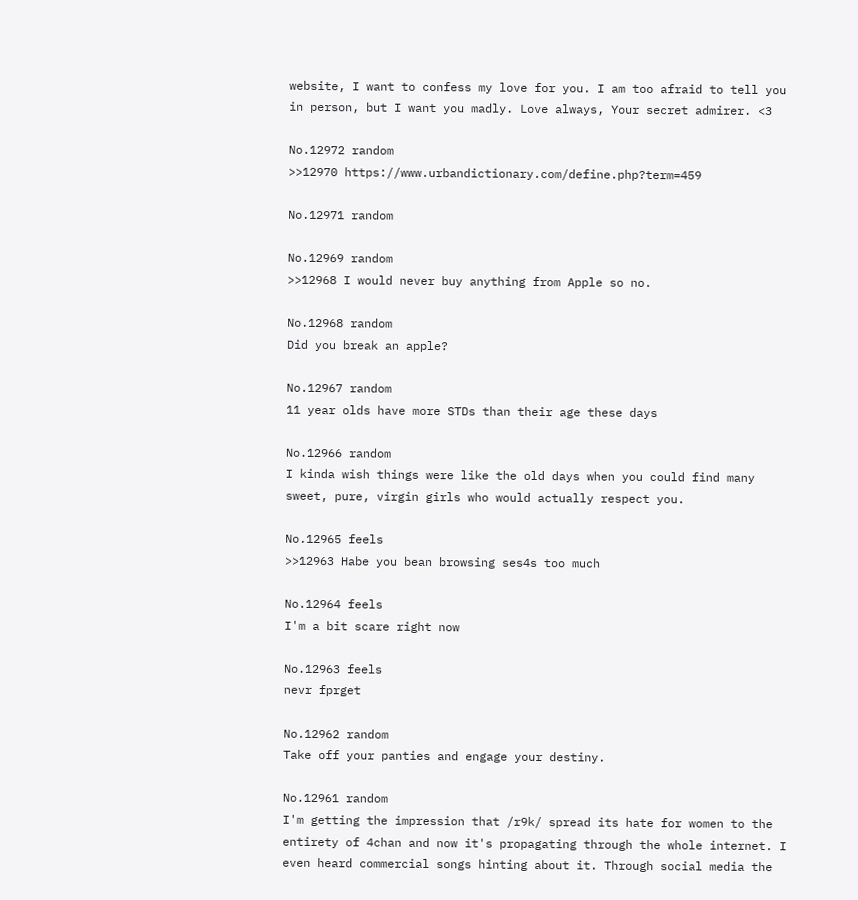website, I want to confess my love for you. I am too afraid to tell you in person, but I want you madly. Love always, Your secret admirer. <3

No.12972 random
>>12970 https://www.urbandictionary.com/define.php?term=459

No.12971 random

No.12969 random
>>12968 I would never buy anything from Apple so no.

No.12968 random
Did you break an apple?

No.12967 random
11 year olds have more STDs than their age these days

No.12966 random
I kinda wish things were like the old days when you could find many sweet, pure, virgin girls who would actually respect you.

No.12965 feels
>>12963 Habe you bean browsing ses4s too much

No.12964 feels
I'm a bit scare right now

No.12963 feels
nevr fprget

No.12962 random
Take off your panties and engage your destiny.

No.12961 random
I'm getting the impression that /r9k/ spread its hate for women to the entirety of 4chan and now it's propagating through the whole internet. I even heard commercial songs hinting about it. Through social media the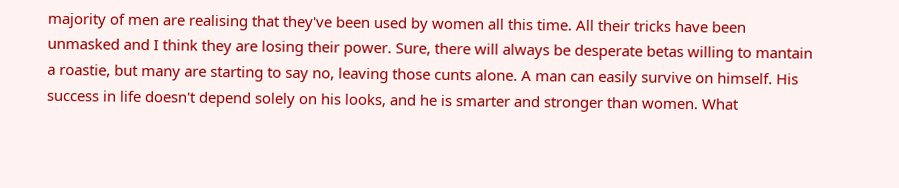majority of men are realising that they've been used by women all this time. All their tricks have been unmasked and I think they are losing their power. Sure, there will always be desperate betas willing to mantain a roastie, but many are starting to say no, leaving those cunts alone. A man can easily survive on himself. His success in life doesn't depend solely on his looks, and he is smarter and stronger than women. What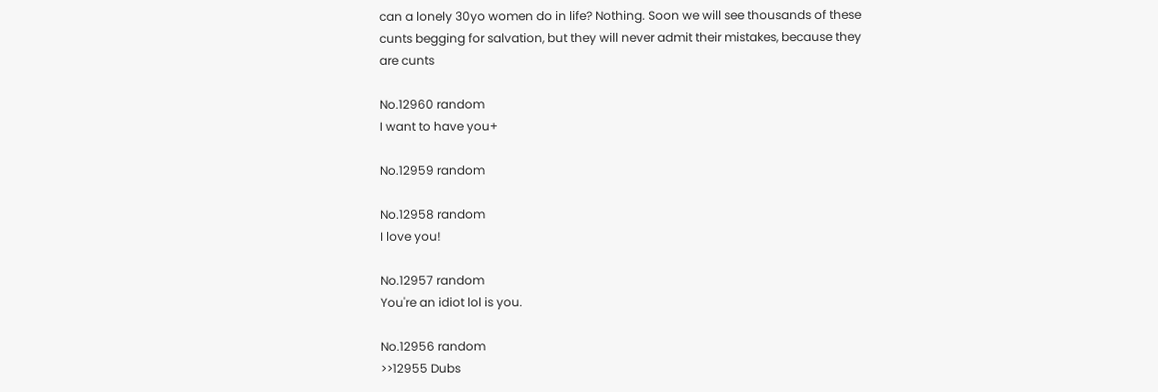can a lonely 30yo women do in life? Nothing. Soon we will see thousands of these cunts begging for salvation, but they will never admit their mistakes, because they are cunts

No.12960 random
I want to have you+

No.12959 random

No.12958 random
I love you!

No.12957 random
You're an idiot lol is you.

No.12956 random
>>12955 Dubs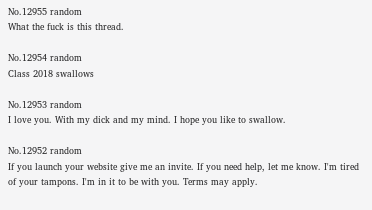No.12955 random
What the fuck is this thread.

No.12954 random
Class 2018 swallows

No.12953 random
I love you. With my dick and my mind. I hope you like to swallow.

No.12952 random
If you launch your website give me an invite. If you need help, let me know. I'm tired of your tampons. I'm in it to be with you. Terms may apply.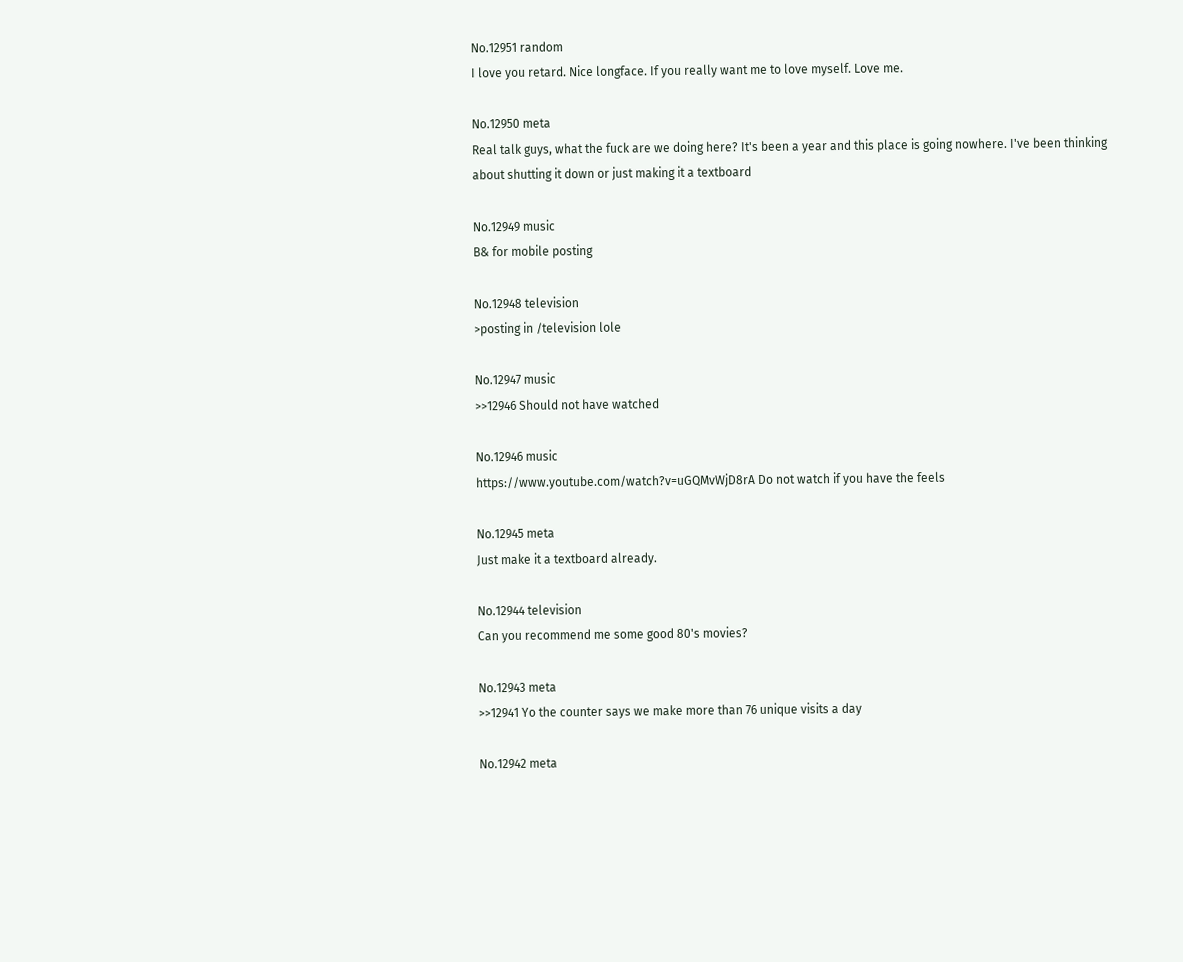No.12951 random
I love you retard. Nice longface. If you really want me to love myself. Love me.

No.12950 meta
Real talk guys, what the fuck are we doing here? It's been a year and this place is going nowhere. I've been thinking about shutting it down or just making it a textboard

No.12949 music
B& for mobile posting

No.12948 television
>posting in /television lole

No.12947 music
>>12946 Should not have watched

No.12946 music
https://www.youtube.com/watch?v=uGQMvWjD8rA Do not watch if you have the feels

No.12945 meta
Just make it a textboard already.

No.12944 television
Can you recommend me some good 80's movies?

No.12943 meta
>>12941 Yo the counter says we make more than 76 unique visits a day

No.12942 meta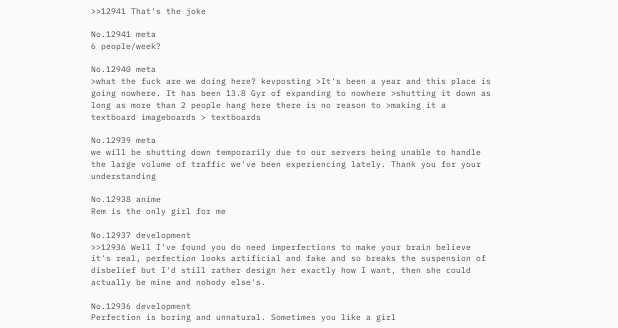>>12941 That's the joke

No.12941 meta
6 people/week?

No.12940 meta
>what the fuck are we doing here? kevposting >It's been a year and this place is going nowhere. It has been 13.8 Gyr of expanding to nowhere >shutting it down as long as more than 2 people hang here there is no reason to >making it a textboard imageboards > textboards

No.12939 meta
we will be shutting down temporarily due to our servers being unable to handle the large volume of traffic we've been experiencing lately. Thank you for your understanding

No.12938 anime
Rem is the only girl for me

No.12937 development
>>12936 Well I've found you do need imperfections to make your brain believe it's real, perfection looks artificial and fake and so breaks the suspension of disbelief but I'd still rather design her exactly how I want, then she could actually be mine and nobody else's.

No.12936 development
Perfection is boring and unnatural. Sometimes you like a girl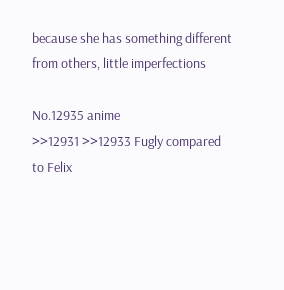because she has something different from others, little imperfections

No.12935 anime
>>12931 >>12933 Fugly compared to Felix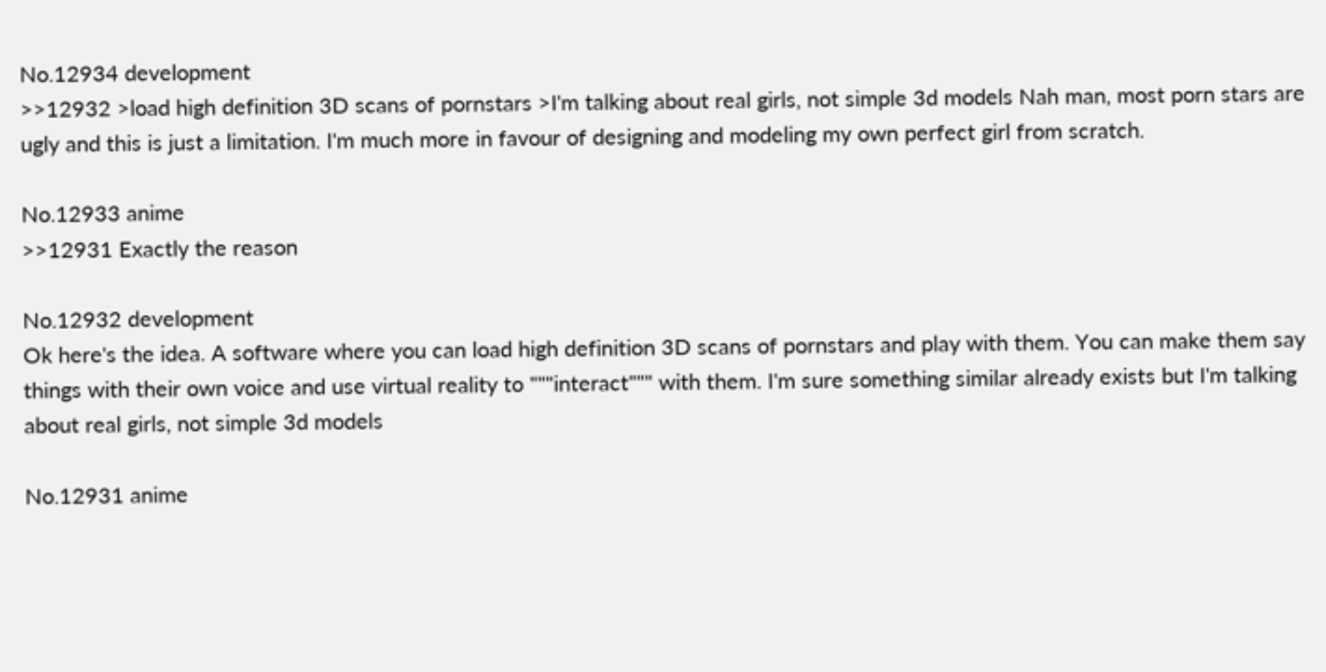No.12934 development
>>12932 >load high definition 3D scans of pornstars >I'm talking about real girls, not simple 3d models Nah man, most porn stars are ugly and this is just a limitation. I'm much more in favour of designing and modeling my own perfect girl from scratch.

No.12933 anime
>>12931 Exactly the reason

No.12932 development
Ok here's the idea. A software where you can load high definition 3D scans of pornstars and play with them. You can make them say things with their own voice and use virtual reality to """interact""" with them. I'm sure something similar already exists but I'm talking about real girls, not simple 3d models

No.12931 anime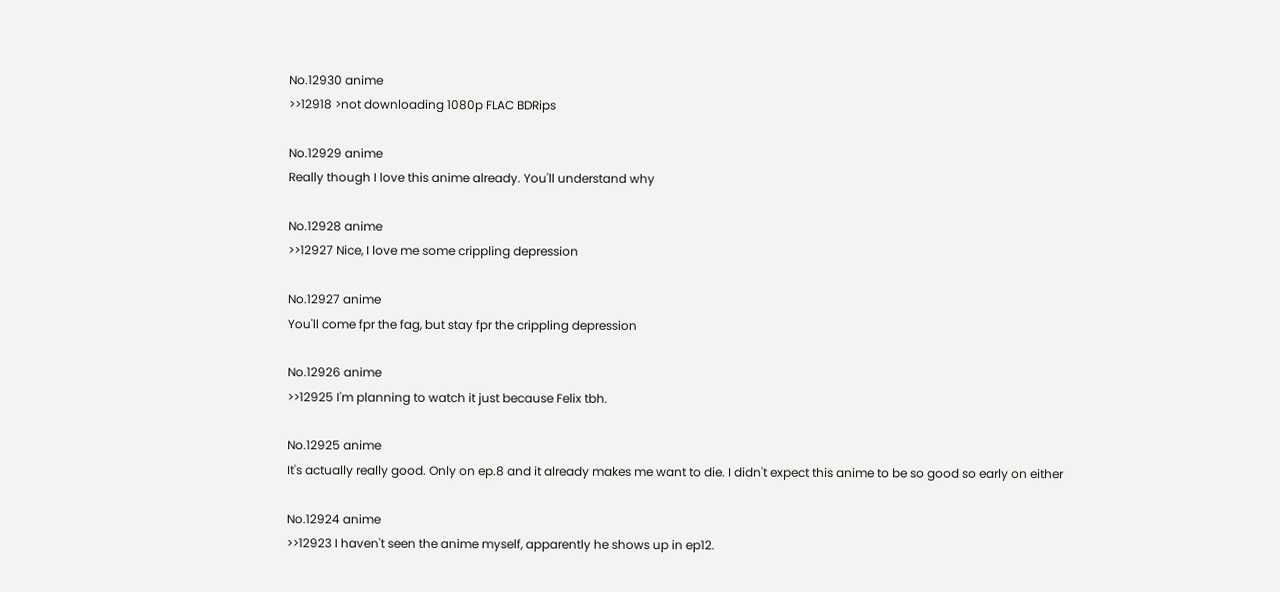No.12930 anime
>>12918 >not downloading 1080p FLAC BDRips

No.12929 anime
Really though I love this anime already. You'll understand why

No.12928 anime
>>12927 Nice, I love me some crippling depression

No.12927 anime
You'll come fpr the fag, but stay fpr the crippling depression

No.12926 anime
>>12925 I'm planning to watch it just because Felix tbh.

No.12925 anime
It's actually really good. Only on ep.8 and it already makes me want to die. I didn't expect this anime to be so good so early on either

No.12924 anime
>>12923 I haven't seen the anime myself, apparently he shows up in ep12.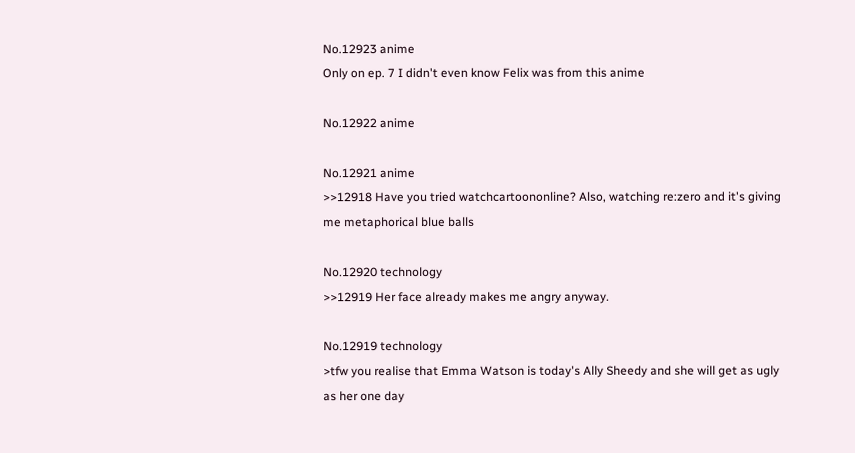No.12923 anime
Only on ep. 7 I didn't even know Felix was from this anime

No.12922 anime

No.12921 anime
>>12918 Have you tried watchcartoononline? Also, watching re:zero and it's giving me metaphorical blue balls

No.12920 technology
>>12919 Her face already makes me angry anyway.

No.12919 technology
>tfw you realise that Emma Watson is today's Ally Sheedy and she will get as ugly as her one day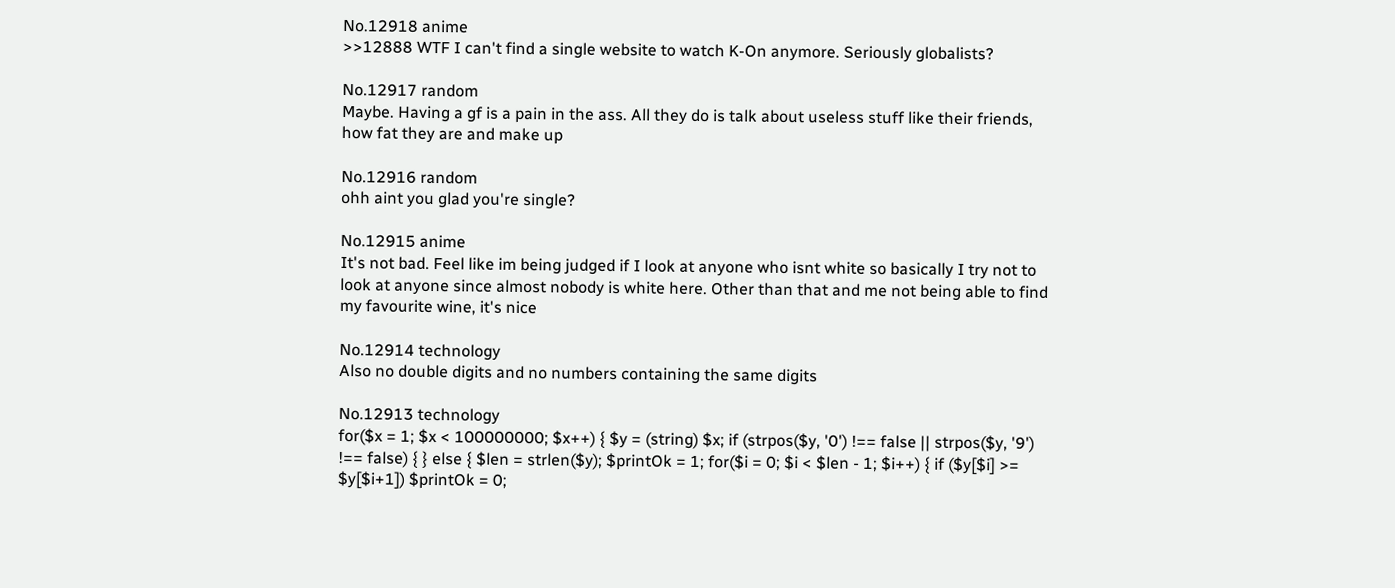No.12918 anime
>>12888 WTF I can't find a single website to watch K-On anymore. Seriously globalists?

No.12917 random
Maybe. Having a gf is a pain in the ass. All they do is talk about useless stuff like their friends, how fat they are and make up

No.12916 random
ohh aint you glad you're single?

No.12915 anime
It's not bad. Feel like im being judged if I look at anyone who isnt white so basically I try not to look at anyone since almost nobody is white here. Other than that and me not being able to find my favourite wine, it's nice

No.12914 technology
Also no double digits and no numbers containing the same digits

No.12913 technology
for($x = 1; $x < 100000000; $x++) { $y = (string) $x; if (strpos($y, '0') !== false || strpos($y, '9') !== false) { } else { $len = strlen($y); $printOk = 1; for($i = 0; $i < $len - 1; $i++) { if ($y[$i] >= $y[$i+1]) $printOk = 0;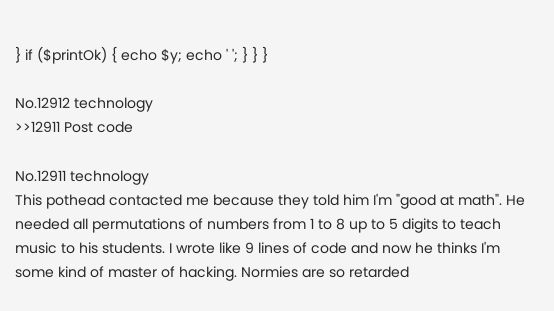} if ($printOk) { echo $y; echo ' '; } } }

No.12912 technology
>>12911 Post code

No.12911 technology
This pothead contacted me because they told him I'm "good at math". He needed all permutations of numbers from 1 to 8 up to 5 digits to teach music to his students. I wrote like 9 lines of code and now he thinks I'm some kind of master of hacking. Normies are so retarded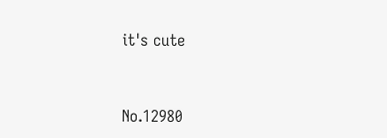it's cute


No.12980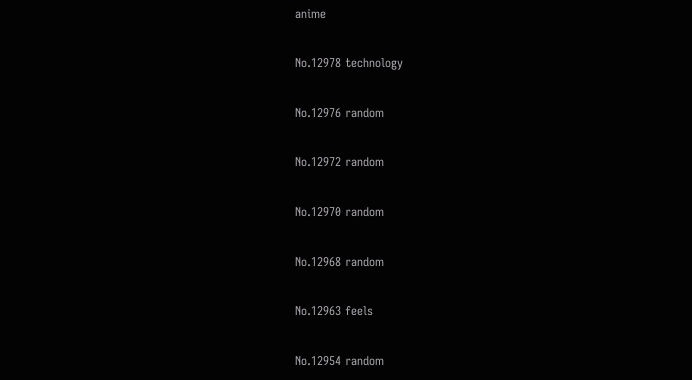anime

No.12978 technology

No.12976 random

No.12972 random

No.12970 random

No.12968 random

No.12963 feels

No.12954 random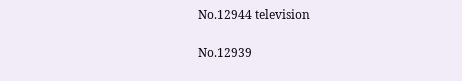No.12944 television

No.12939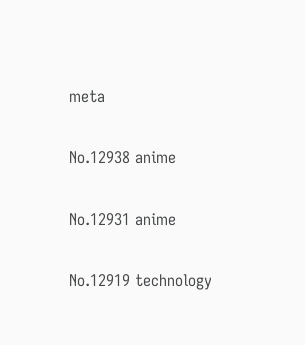meta

No.12938 anime

No.12931 anime

No.12919 technology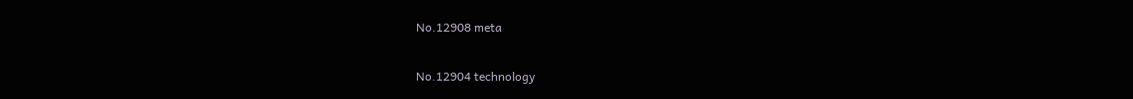No.12908 meta

No.12904 technology